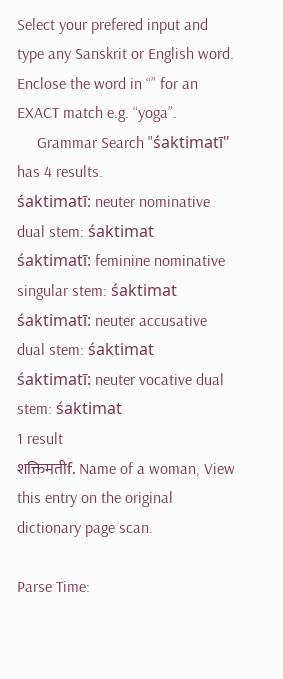Select your prefered input and type any Sanskrit or English word. Enclose the word in “” for an EXACT match e.g. “yoga”.
     Grammar Search "śaktimatī" has 4 results.
śaktimatī: neuter nominative dual stem: śaktimat
śaktimatī: feminine nominative singular stem: śaktimat
śaktimatī: neuter accusative dual stem: śaktimat
śaktimatī: neuter vocative dual stem: śaktimat
1 result
शक्तिमतीf. Name of a woman, View this entry on the original dictionary page scan.

Parse Time: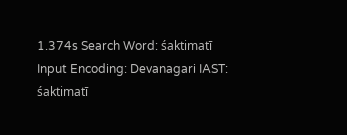1.374s Search Word: śaktimatī Input Encoding: Devanagari IAST: śaktimatī